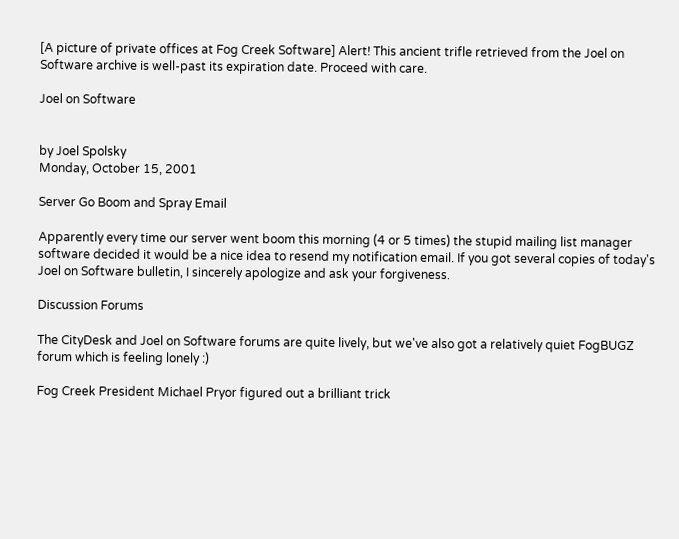[A picture of private offices at Fog Creek Software] Alert! This ancient trifle retrieved from the Joel on Software archive is well-past its expiration date. Proceed with care.

Joel on Software


by Joel Spolsky
Monday, October 15, 2001

Server Go Boom and Spray Email

Apparently every time our server went boom this morning (4 or 5 times) the stupid mailing list manager software decided it would be a nice idea to resend my notification email. If you got several copies of today's Joel on Software bulletin, I sincerely apologize and ask your forgiveness.

Discussion Forums

The CityDesk and Joel on Software forums are quite lively, but we've also got a relatively quiet FogBUGZ forum which is feeling lonely :)

Fog Creek President Michael Pryor figured out a brilliant trick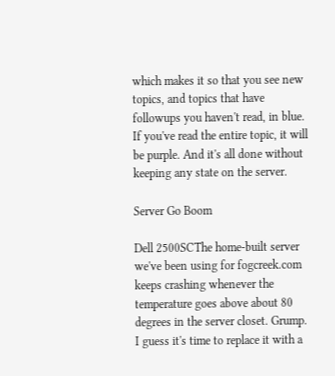which makes it so that you see new topics, and topics that have followups you haven't read, in blue. If you've read the entire topic, it will be purple. And it's all done without keeping any state on the server.

Server Go Boom

Dell 2500SCThe home-built server we've been using for fogcreek.com keeps crashing whenever the temperature goes above about 80 degrees in the server closet. Grump. I guess it's time to replace it with a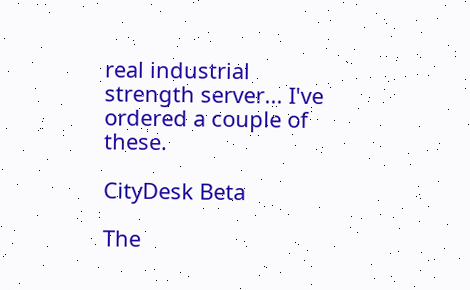real industrial strength server... I've ordered a couple of these.

CityDesk Beta

The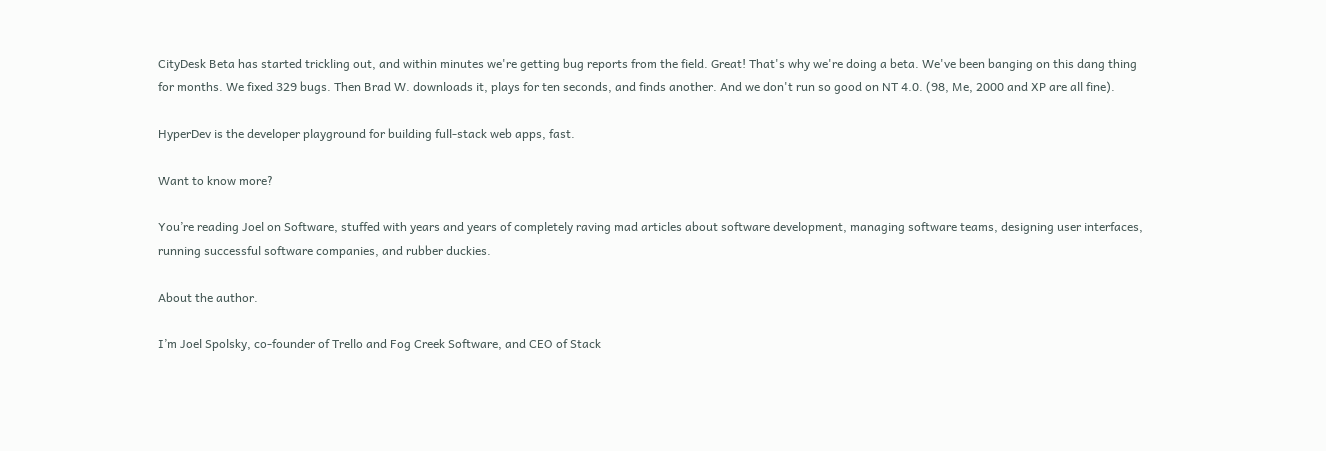CityDesk Beta has started trickling out, and within minutes we're getting bug reports from the field. Great! That's why we're doing a beta. We've been banging on this dang thing for months. We fixed 329 bugs. Then Brad W. downloads it, plays for ten seconds, and finds another. And we don't run so good on NT 4.0. (98, Me, 2000 and XP are all fine).

HyperDev is the developer playground for building full-stack web apps, fast.

Want to know more?

You’re reading Joel on Software, stuffed with years and years of completely raving mad articles about software development, managing software teams, designing user interfaces, running successful software companies, and rubber duckies.

About the author.

I’m Joel Spolsky, co-founder of Trello and Fog Creek Software, and CEO of Stack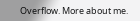Overflow. More about me.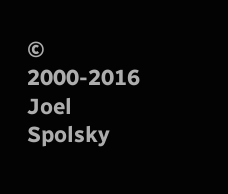© 2000-2016 Joel Spolsky